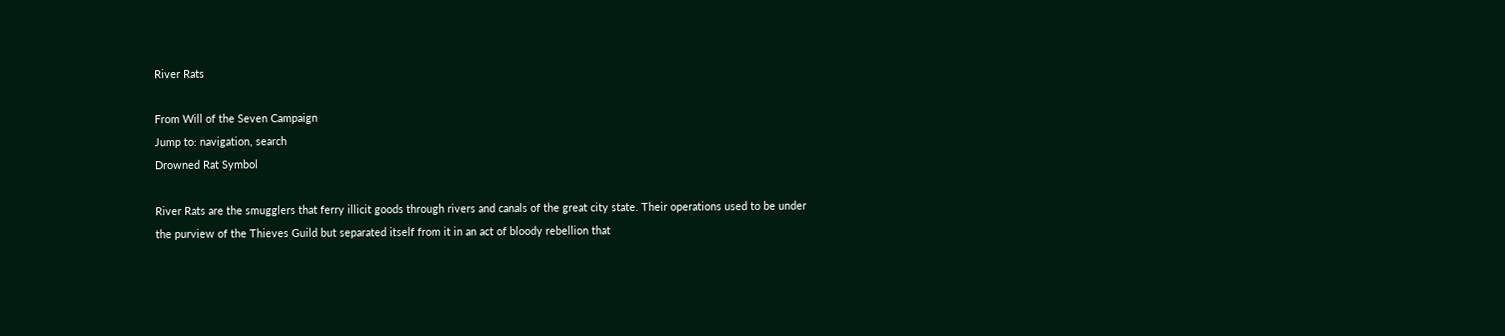River Rats

From Will of the Seven Campaign
Jump to: navigation, search
Drowned Rat Symbol

River Rats are the smugglers that ferry illicit goods through rivers and canals of the great city state. Their operations used to be under the purview of the Thieves Guild but separated itself from it in an act of bloody rebellion that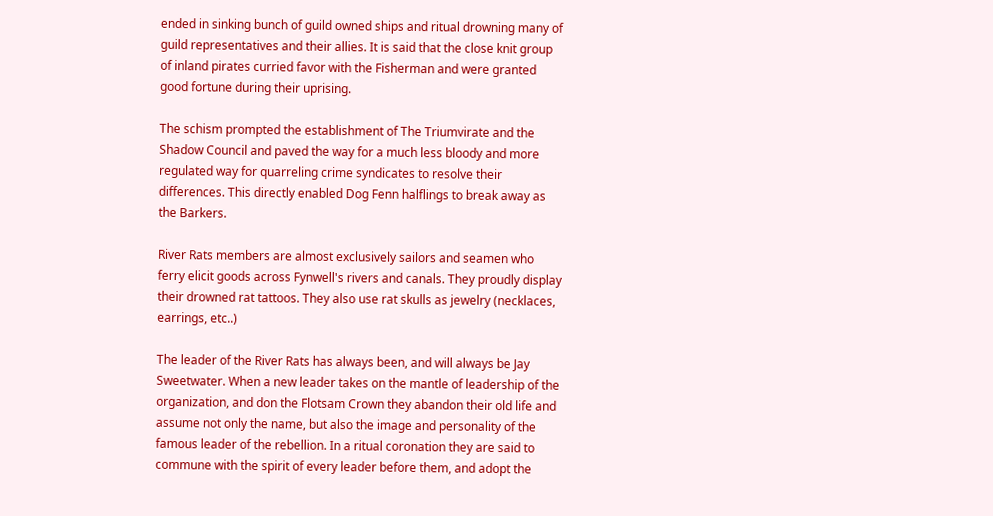ended in sinking bunch of guild owned ships and ritual drowning many of guild representatives and their allies. It is said that the close knit group of inland pirates curried favor with the Fisherman and were granted good fortune during their uprising.

The schism prompted the establishment of The Triumvirate and the Shadow Council and paved the way for a much less bloody and more regulated way for quarreling crime syndicates to resolve their differences. This directly enabled Dog Fenn halflings to break away as the Barkers.

River Rats members are almost exclusively sailors and seamen who ferry elicit goods across Fynwell's rivers and canals. They proudly display their drowned rat tattoos. They also use rat skulls as jewelry (necklaces, earrings, etc..)

The leader of the River Rats has always been, and will always be Jay Sweetwater. When a new leader takes on the mantle of leadership of the organization, and don the Flotsam Crown they abandon their old life and assume not only the name, but also the image and personality of the famous leader of the rebellion. In a ritual coronation they are said to commune with the spirit of every leader before them, and adopt the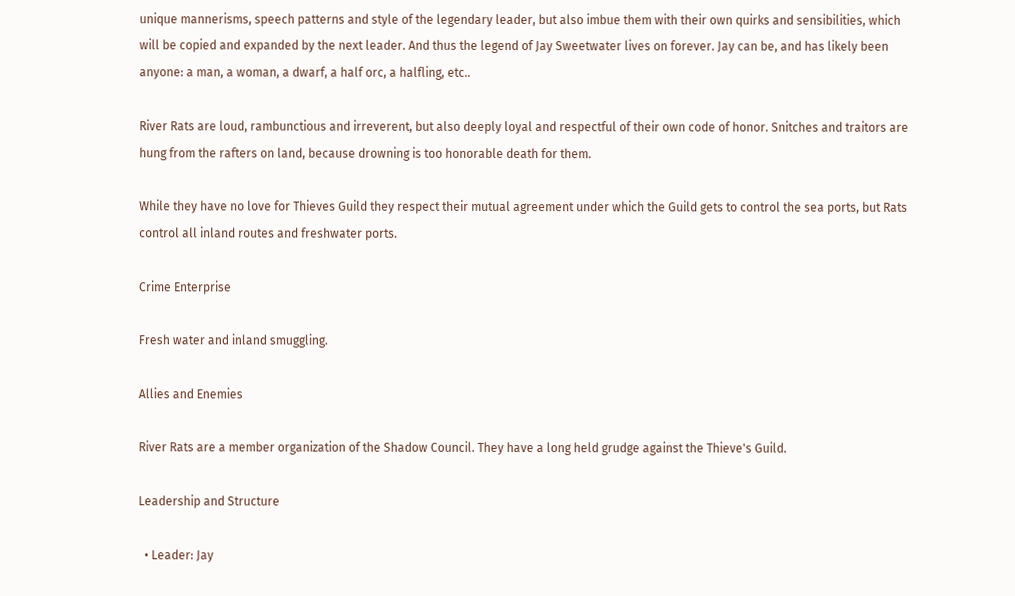unique mannerisms, speech patterns and style of the legendary leader, but also imbue them with their own quirks and sensibilities, which will be copied and expanded by the next leader. And thus the legend of Jay Sweetwater lives on forever. Jay can be, and has likely been anyone: a man, a woman, a dwarf, a half orc, a halfling, etc..

River Rats are loud, rambunctious and irreverent, but also deeply loyal and respectful of their own code of honor. Snitches and traitors are hung from the rafters on land, because drowning is too honorable death for them.

While they have no love for Thieves Guild they respect their mutual agreement under which the Guild gets to control the sea ports, but Rats control all inland routes and freshwater ports.

Crime Enterprise

Fresh water and inland smuggling.

Allies and Enemies

River Rats are a member organization of the Shadow Council. They have a long held grudge against the Thieve's Guild.

Leadership and Structure

  • Leader: Jay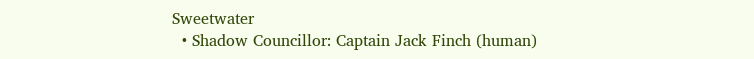Sweetwater
  • Shadow Councillor: Captain Jack Finch (human)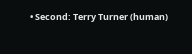• Second: Terry Turner (human)